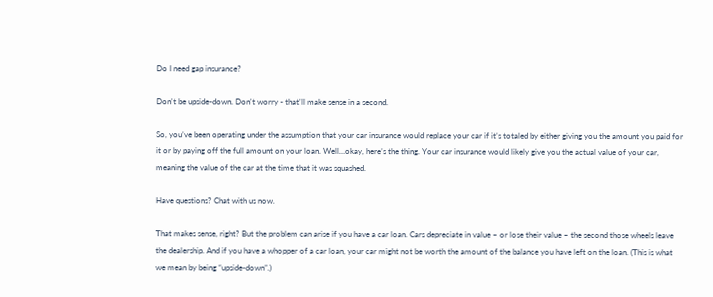Do I need gap insurance?

Don't be upside-down. Don't worry - that'll make sense in a second.

So, you’ve been operating under the assumption that your car insurance would replace your car if it’s totaled by either giving you the amount you paid for it or by paying off the full amount on your loan. Well…okay, here’s the thing. Your car insurance would likely give you the actual value of your car, meaning the value of the car at the time that it was squashed.

Have questions? Chat with us now.

That makes sense, right? But the problem can arise if you have a car loan. Cars depreciate in value – or lose their value – the second those wheels leave the dealership. And if you have a whopper of a car loan, your car might not be worth the amount of the balance you have left on the loan. (This is what we mean by being “upside-down”.)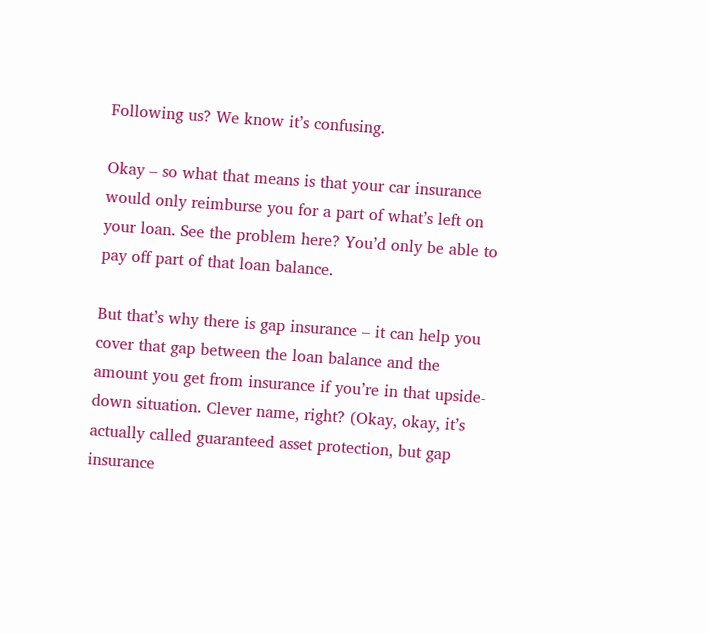Following us? We know it’s confusing.

Okay – so what that means is that your car insurance would only reimburse you for a part of what’s left on your loan. See the problem here? You’d only be able to pay off part of that loan balance.

But that’s why there is gap insurance – it can help you cover that gap between the loan balance and the amount you get from insurance if you’re in that upside-down situation. Clever name, right? (Okay, okay, it’s actually called guaranteed asset protection, but gap insurance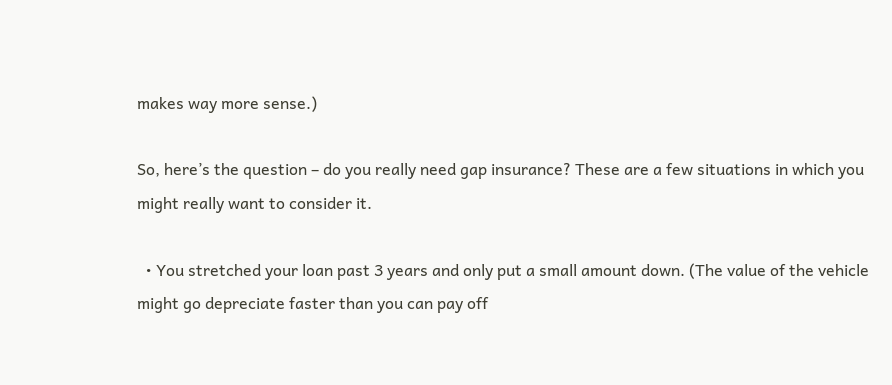makes way more sense.)

So, here’s the question – do you really need gap insurance? These are a few situations in which you might really want to consider it.

  • You stretched your loan past 3 years and only put a small amount down. (The value of the vehicle might go depreciate faster than you can pay off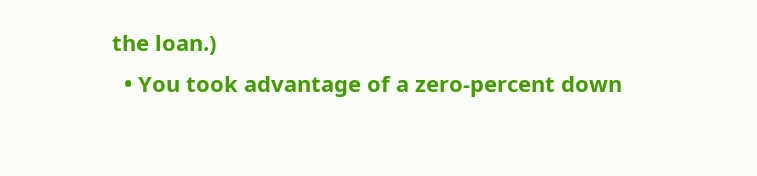the loan.)
  • You took advantage of a zero-percent down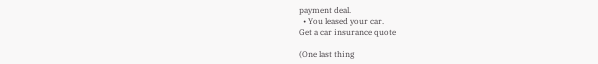payment deal.
  • You leased your car.
Get a car insurance quote

(One last thing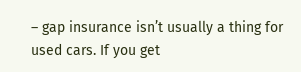– gap insurance isn’t usually a thing for used cars. If you get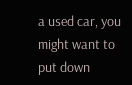a used car, you might want to put down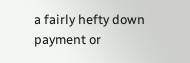a fairly hefty down payment or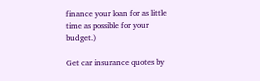finance your loan for as little time as possible for your budget.)

Get car insurance quotes by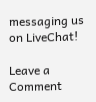messaging us on LiveChat!

Leave a Comment